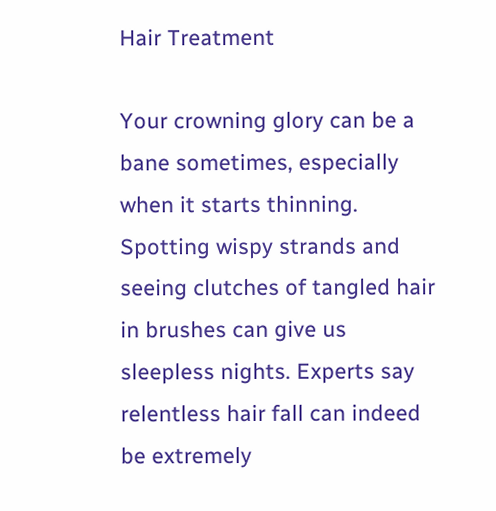Hair Treatment

Your crowning glory can be a bane sometimes, especially when it starts thinning. Spotting wispy strands and seeing clutches of tangled hair in brushes can give us sleepless nights. Experts say relentless hair fall can indeed be extremely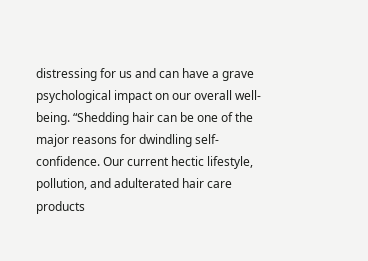distressing for us and can have a grave psychological impact on our overall well-being. “Shedding hair can be one of the major reasons for dwindling self-confidence. Our current hectic lifestyle, pollution, and adulterated hair care products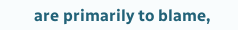are primarily to blame,